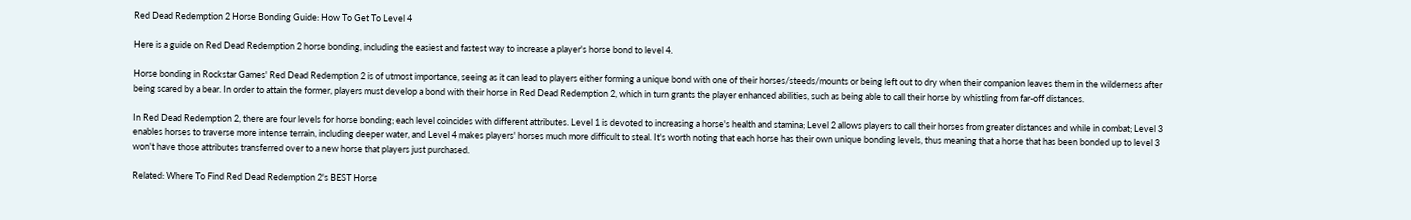Red Dead Redemption 2 Horse Bonding Guide: How To Get To Level 4

Here is a guide on Red Dead Redemption 2 horse bonding, including the easiest and fastest way to increase a player's horse bond to level 4.

Horse bonding in Rockstar Games' Red Dead Redemption 2 is of utmost importance, seeing as it can lead to players either forming a unique bond with one of their horses/steeds/mounts or being left out to dry when their companion leaves them in the wilderness after being scared by a bear. In order to attain the former, players must develop a bond with their horse in Red Dead Redemption 2, which in turn grants the player enhanced abilities, such as being able to call their horse by whistling from far-off distances.

In Red Dead Redemption 2, there are four levels for horse bonding; each level coincides with different attributes. Level 1 is devoted to increasing a horse's health and stamina; Level 2 allows players to call their horses from greater distances and while in combat; Level 3 enables horses to traverse more intense terrain, including deeper water, and Level 4 makes players' horses much more difficult to steal. It's worth noting that each horse has their own unique bonding levels, thus meaning that a horse that has been bonded up to level 3 won't have those attributes transferred over to a new horse that players just purchased.

Related: Where To Find Red Dead Redemption 2's BEST Horse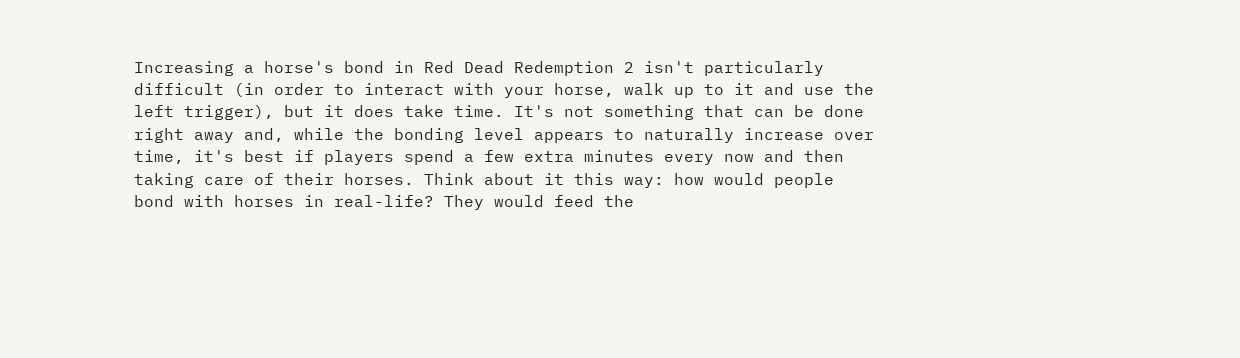Increasing a horse's bond in Red Dead Redemption 2 isn't particularly difficult (in order to interact with your horse, walk up to it and use the left trigger), but it does take time. It's not something that can be done right away and, while the bonding level appears to naturally increase over time, it's best if players spend a few extra minutes every now and then taking care of their horses. Think about it this way: how would people bond with horses in real-life? They would feed the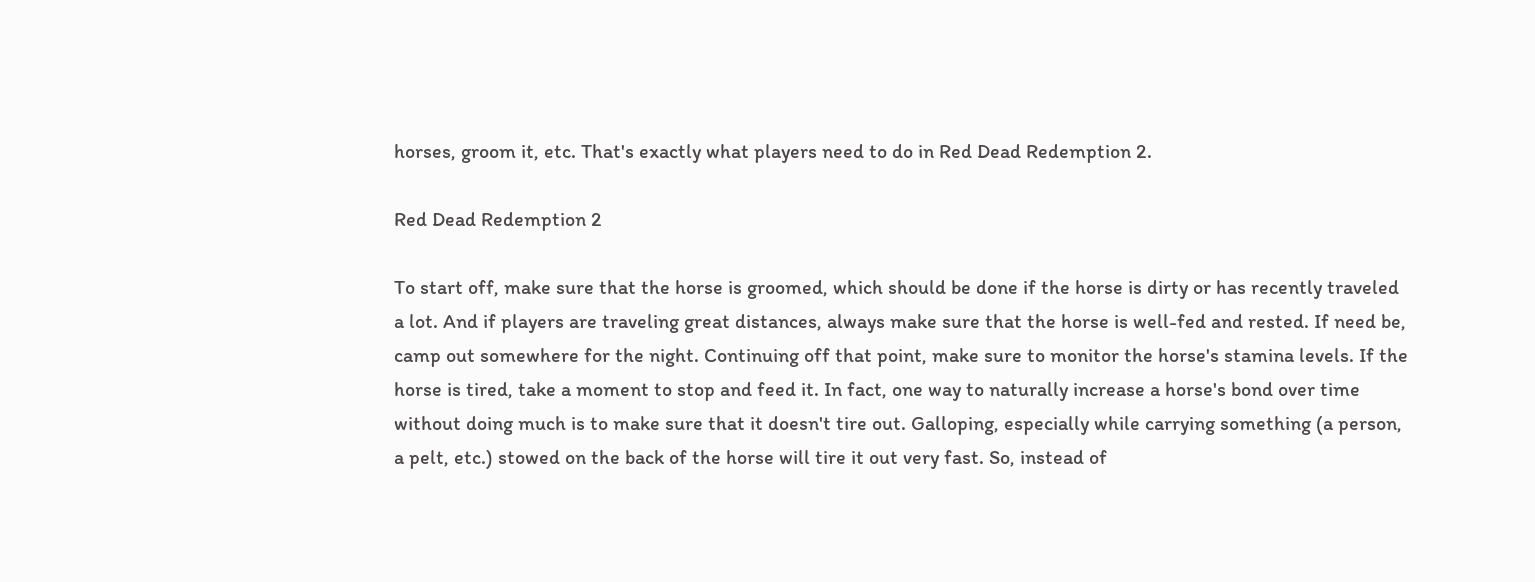horses, groom it, etc. That's exactly what players need to do in Red Dead Redemption 2.

Red Dead Redemption 2

To start off, make sure that the horse is groomed, which should be done if the horse is dirty or has recently traveled a lot. And if players are traveling great distances, always make sure that the horse is well-fed and rested. If need be, camp out somewhere for the night. Continuing off that point, make sure to monitor the horse's stamina levels. If the horse is tired, take a moment to stop and feed it. In fact, one way to naturally increase a horse's bond over time without doing much is to make sure that it doesn't tire out. Galloping, especially while carrying something (a person, a pelt, etc.) stowed on the back of the horse will tire it out very fast. So, instead of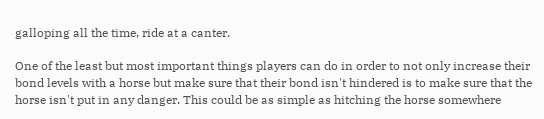galloping all the time, ride at a canter.

One of the least but most important things players can do in order to not only increase their bond levels with a horse but make sure that their bond isn't hindered is to make sure that the horse isn't put in any danger. This could be as simple as hitching the horse somewhere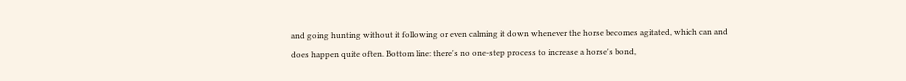and going hunting without it following or even calming it down whenever the horse becomes agitated, which can and does happen quite often. Bottom line: there's no one-step process to increase a horse's bond,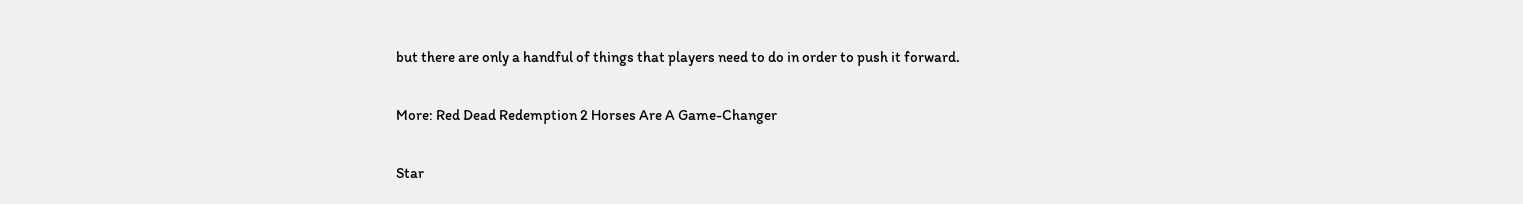but there are only a handful of things that players need to do in order to push it forward.

More: Red Dead Redemption 2 Horses Are A Game-Changer

Star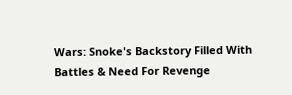Wars: Snoke's Backstory Filled With Battles & Need For Revenge